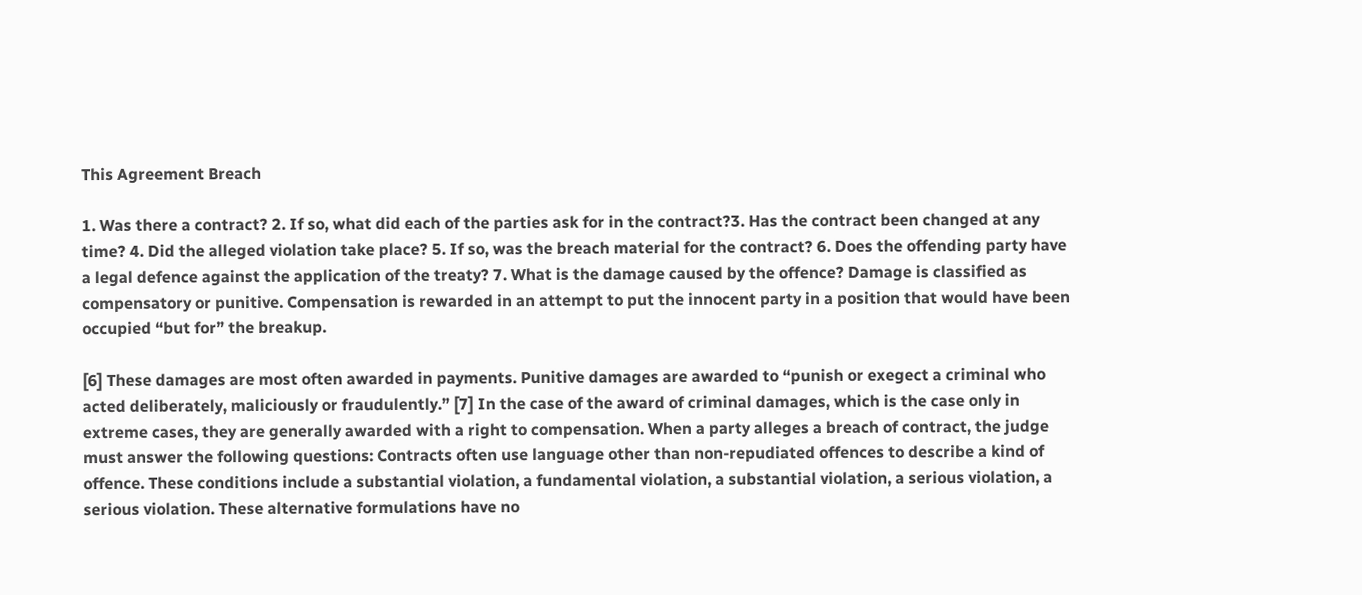This Agreement Breach

1. Was there a contract? 2. If so, what did each of the parties ask for in the contract?3. Has the contract been changed at any time? 4. Did the alleged violation take place? 5. If so, was the breach material for the contract? 6. Does the offending party have a legal defence against the application of the treaty? 7. What is the damage caused by the offence? Damage is classified as compensatory or punitive. Compensation is rewarded in an attempt to put the innocent party in a position that would have been occupied “but for” the breakup.

[6] These damages are most often awarded in payments. Punitive damages are awarded to “punish or exegect a criminal who acted deliberately, maliciously or fraudulently.” [7] In the case of the award of criminal damages, which is the case only in extreme cases, they are generally awarded with a right to compensation. When a party alleges a breach of contract, the judge must answer the following questions: Contracts often use language other than non-repudiated offences to describe a kind of offence. These conditions include a substantial violation, a fundamental violation, a substantial violation, a serious violation, a serious violation. These alternative formulations have no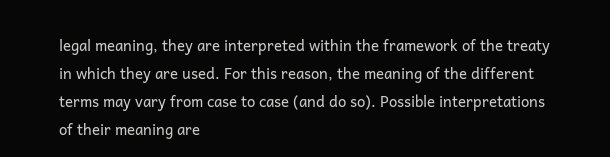legal meaning, they are interpreted within the framework of the treaty in which they are used. For this reason, the meaning of the different terms may vary from case to case (and do so). Possible interpretations of their meaning are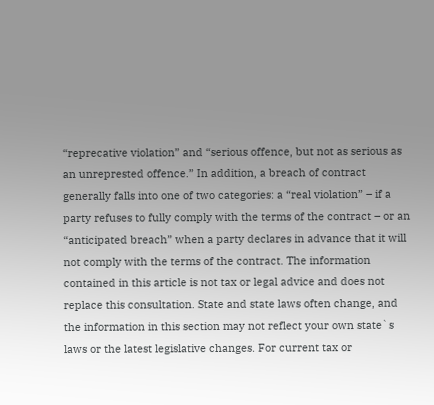“reprecative violation” and “serious offence, but not as serious as an unreprested offence.” In addition, a breach of contract generally falls into one of two categories: a “real violation” – if a party refuses to fully comply with the terms of the contract – or an “anticipated breach” when a party declares in advance that it will not comply with the terms of the contract. The information contained in this article is not tax or legal advice and does not replace this consultation. State and state laws often change, and the information in this section may not reflect your own state`s laws or the latest legislative changes. For current tax or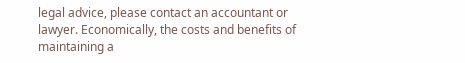legal advice, please contact an accountant or lawyer. Economically, the costs and benefits of maintaining a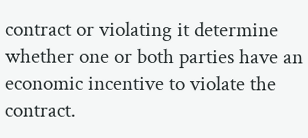contract or violating it determine whether one or both parties have an economic incentive to violate the contract.